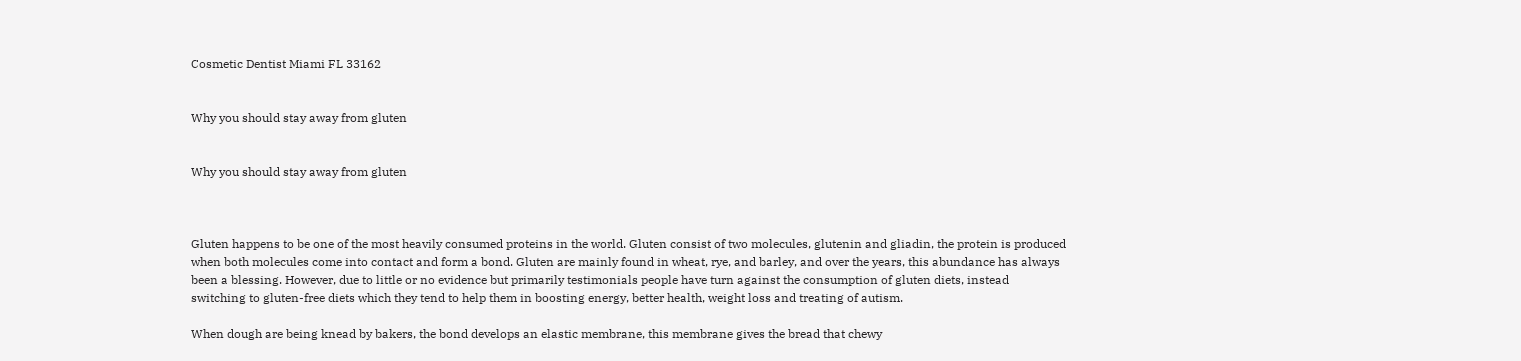Cosmetic Dentist Miami FL 33162


Why you should stay away from gluten


Why you should stay away from gluten



Gluten happens to be one of the most heavily consumed proteins in the world. Gluten consist of two molecules, glutenin and gliadin, the protein is produced when both molecules come into contact and form a bond. Gluten are mainly found in wheat, rye, and barley, and over the years, this abundance has always been a blessing. However, due to little or no evidence but primarily testimonials people have turn against the consumption of gluten diets, instead switching to gluten-free diets which they tend to help them in boosting energy, better health, weight loss and treating of autism.

When dough are being knead by bakers, the bond develops an elastic membrane, this membrane gives the bread that chewy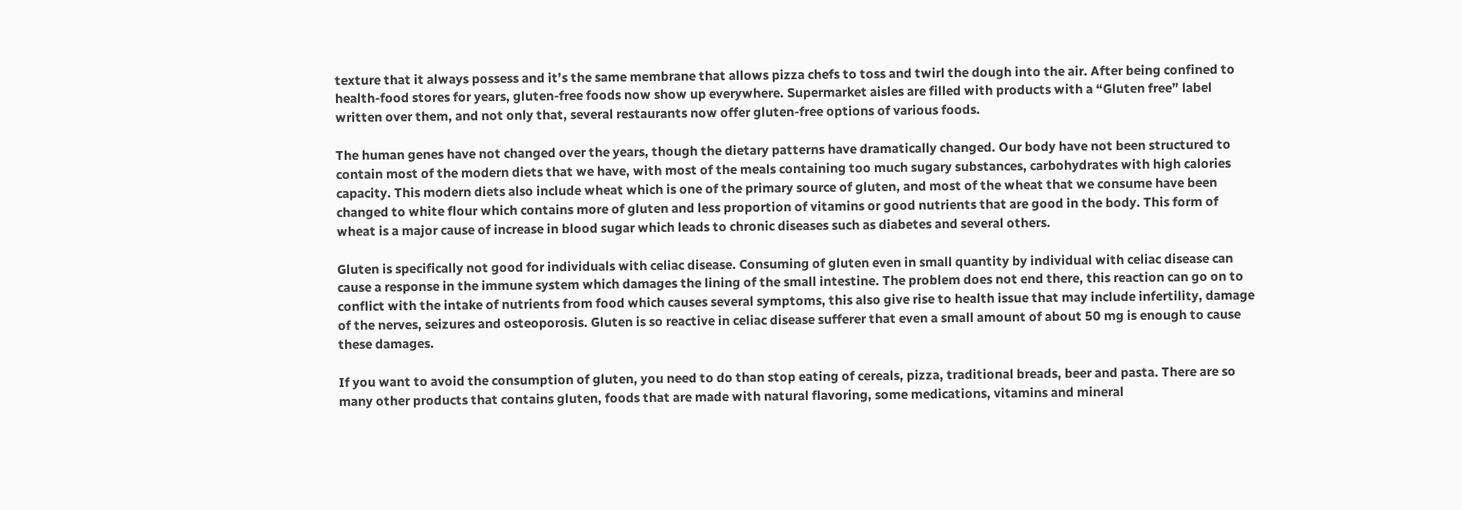texture that it always possess and it’s the same membrane that allows pizza chefs to toss and twirl the dough into the air. After being confined to health-food stores for years, gluten-free foods now show up everywhere. Supermarket aisles are filled with products with a “Gluten free” label written over them, and not only that, several restaurants now offer gluten-free options of various foods.

The human genes have not changed over the years, though the dietary patterns have dramatically changed. Our body have not been structured to contain most of the modern diets that we have, with most of the meals containing too much sugary substances, carbohydrates with high calories capacity. This modern diets also include wheat which is one of the primary source of gluten, and most of the wheat that we consume have been changed to white flour which contains more of gluten and less proportion of vitamins or good nutrients that are good in the body. This form of wheat is a major cause of increase in blood sugar which leads to chronic diseases such as diabetes and several others.

Gluten is specifically not good for individuals with celiac disease. Consuming of gluten even in small quantity by individual with celiac disease can cause a response in the immune system which damages the lining of the small intestine. The problem does not end there, this reaction can go on to conflict with the intake of nutrients from food which causes several symptoms, this also give rise to health issue that may include infertility, damage of the nerves, seizures and osteoporosis. Gluten is so reactive in celiac disease sufferer that even a small amount of about 50 mg is enough to cause these damages.

If you want to avoid the consumption of gluten, you need to do than stop eating of cereals, pizza, traditional breads, beer and pasta. There are so many other products that contains gluten, foods that are made with natural flavoring, some medications, vitamins and mineral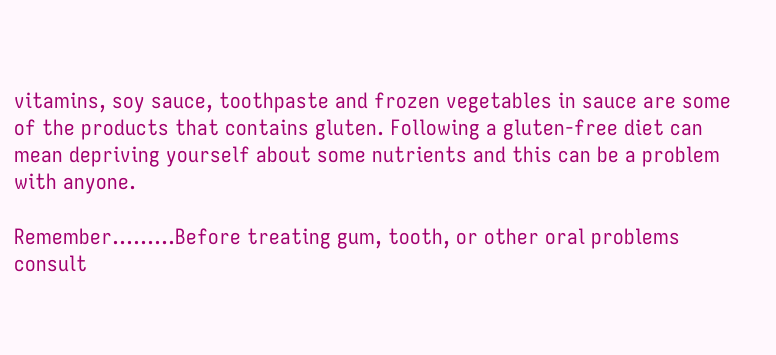vitamins, soy sauce, toothpaste and frozen vegetables in sauce are some of the products that contains gluten. Following a gluten-free diet can mean depriving yourself about some nutrients and this can be a problem with anyone.

Remember………Before treating gum, tooth, or other oral problems consult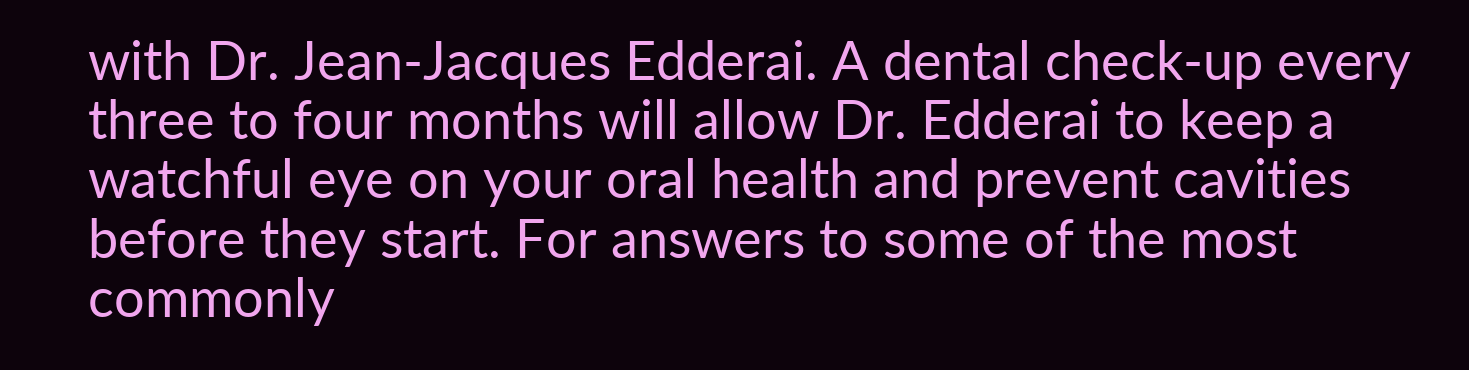with Dr. Jean-Jacques Edderai. A dental check-up every three to four months will allow Dr. Edderai to keep a watchful eye on your oral health and prevent cavities before they start. For answers to some of the most commonly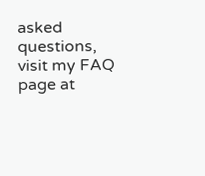asked questions, visit my FAQ page at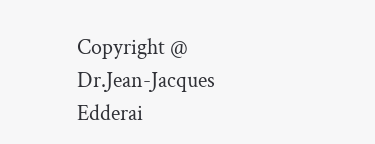Copyright @ Dr.Jean-Jacques Edderai